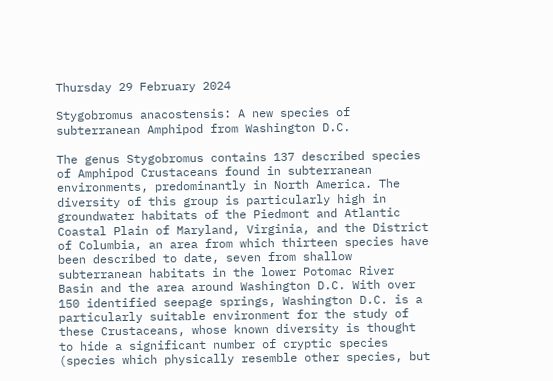Thursday 29 February 2024

Stygobromus anacostensis: A new species of subterranean Amphipod from Washington D.C.

The genus Stygobromus contains 137 described species of Amphipod Crustaceans found in subterranean environments, predominantly in North America. The diversity of this group is particularly high in groundwater habitats of the Piedmont and Atlantic Coastal Plain of Maryland, Virginia, and the District of Columbia, an area from which thirteen species have been described to date, seven from shallow subterranean habitats in the lower Potomac River Basin and the area around Washington D.C. With over 150 identified seepage springs, Washington D.C. is a particularly suitable environment for the study of these Crustaceans, whose known diversity is thought to hide a significant number of cryptic species (species which physically resemble other species, but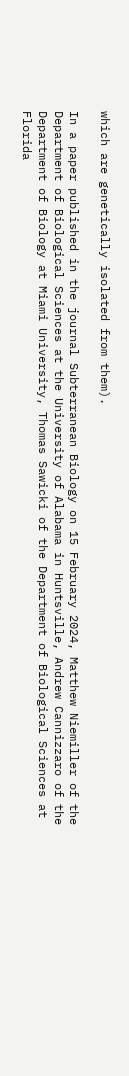which are genetically isolated from them).

In a paper published in the journal Subterranean Biology on 15 February 2024, Matthew Niemiller of the Department of Biological Sciences at the University of Alabama in Huntsville, Andrew Cannizzaro of the Department of Biology at Miami University, Thomas Sawicki of the Department of Biological Sciences at Florida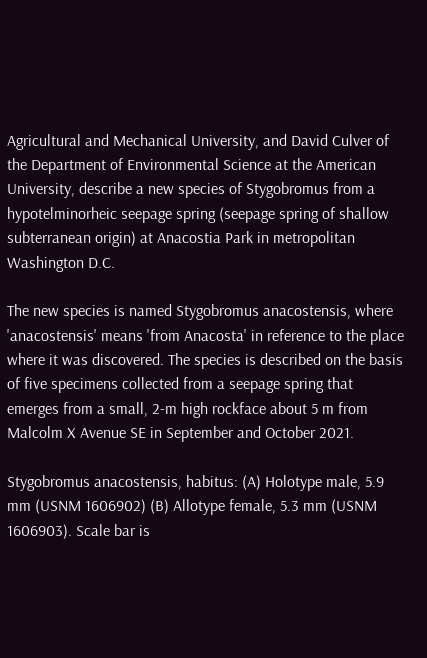Agricultural and Mechanical University, and David Culver of the Department of Environmental Science at the American University, describe a new species of Stygobromus from a hypotelminorheic seepage spring (seepage spring of shallow subterranean origin) at Anacostia Park in metropolitan Washington D.C.

The new species is named Stygobromus anacostensis, where 'anacostensis' means 'from Anacosta' in reference to the place where it was discovered. The species is described on the basis of five specimens collected from a seepage spring that emerges from a small, 2-m high rockface about 5 m from Malcolm X Avenue SE in September and October 2021.

Stygobromus anacostensis, habitus: (A) Holotype male, 5.9 mm (USNM 1606902) (B) Allotype female, 5.3 mm (USNM 1606903). Scale bar is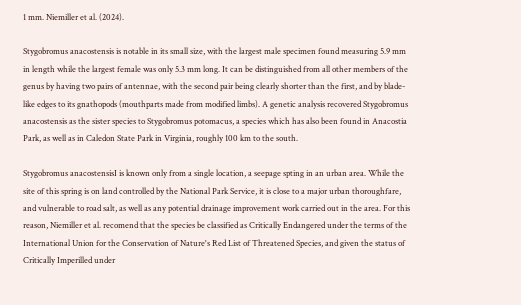1 mm. Niemiller et al. (2024).

Stygobromus anacostensis is notable in its small size, with the largest male specimen found measuring 5.9 mm in length while the largest female was only 5.3 mm long. It can be distinguished from all other members of the genus by having two pairs of antennae, with the second pair being clearly shorter than the first, and by blade-like edges to its gnathopods (mouthparts made from modified limbs). A genetic analysis recovered Stygobromus anacostensis as the sister species to Stygobromus potomacus, a species which has also been found in Anacostia Park, as well as in Caledon State Park in Virginia, roughly 100 km to the south.

Stygobromus anacostensisI is known only from a single location, a seepage spting in an urban area. While the site of this spring is on land controlled by the National Park Service, it is close to a major urban thoroughfare, and vulnerable to road salt, as well as any potential drainage improvement work carried out in the area. For this reason, Niemiller et al. recomend that the species be classified as Critically Endangered under the terms of the International Union for the Conservation of Nature's Red List of Threatened Species, and given the status of Critically Imperilled under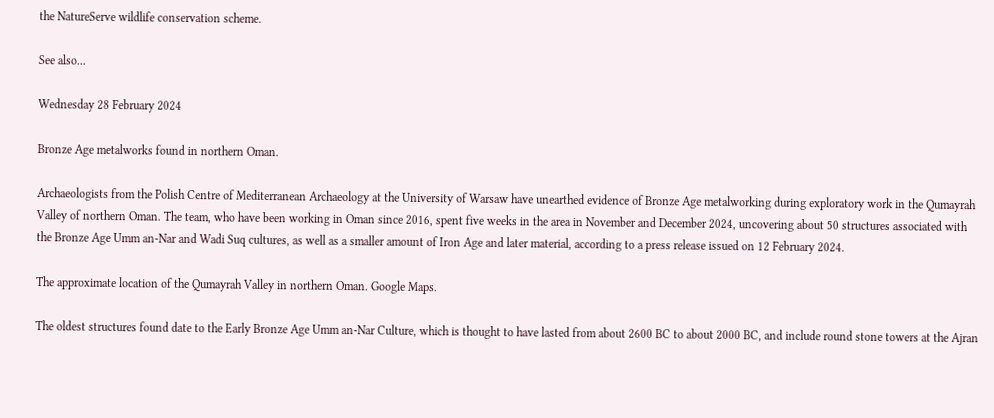the NatureServe wildlife conservation scheme.

See also...

Wednesday 28 February 2024

Bronze Age metalworks found in northern Oman.

Archaeologists from the Polish Centre of Mediterranean Archaeology at the University of Warsaw have unearthed evidence of Bronze Age metalworking during exploratory work in the Qumayrah Valley of northern Oman. The team, who have been working in Oman since 2016, spent five weeks in the area in November and December 2024, uncovering about 50 structures associated with the Bronze Age Umm an-Nar and Wadi Suq cultures, as well as a smaller amount of Iron Age and later material, according to a press release issued on 12 February 2024.

The approximate location of the Qumayrah Valley in northern Oman. Google Maps.

The oldest structures found date to the Early Bronze Age Umm an-Nar Culture, which is thought to have lasted from about 2600 BC to about 2000 BC, and include round stone towers at the Ajran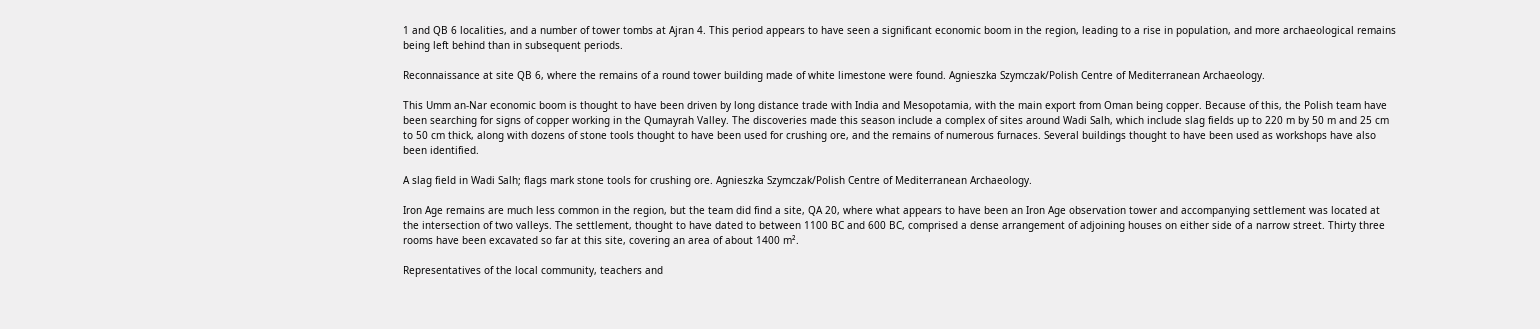1 and QB 6 localities, and a number of tower tombs at Ajran 4. This period appears to have seen a significant economic boom in the region, leading to a rise in population, and more archaeological remains being left behind than in subsequent periods.

Reconnaissance at site QB 6, where the remains of a round tower building made of white limestone were found. Agnieszka Szymczak/Polish Centre of Mediterranean Archaeology.

This Umm an-Nar economic boom is thought to have been driven by long distance trade with India and Mesopotamia, with the main export from Oman being copper. Because of this, the Polish team have been searching for signs of copper working in the Qumayrah Valley. The discoveries made this season include a complex of sites around Wadi Salh, which include slag fields up to 220 m by 50 m and 25 cm to 50 cm thick, along with dozens of stone tools thought to have been used for crushing ore, and the remains of numerous furnaces. Several buildings thought to have been used as workshops have also been identified.

A slag field in Wadi Salh; flags mark stone tools for crushing ore. Agnieszka Szymczak/Polish Centre of Mediterranean Archaeology.

Iron Age remains are much less common in the region, but the team did find a site, QA 20, where what appears to have been an Iron Age observation tower and accompanying settlement was located at the intersection of two valleys. The settlement, thought to have dated to between 1100 BC and 600 BC, comprised a dense arrangement of adjoining houses on either side of a narrow street. Thirty three rooms have been excavated so far at this site, covering an area of about 1400 m².

Representatives of the local community, teachers and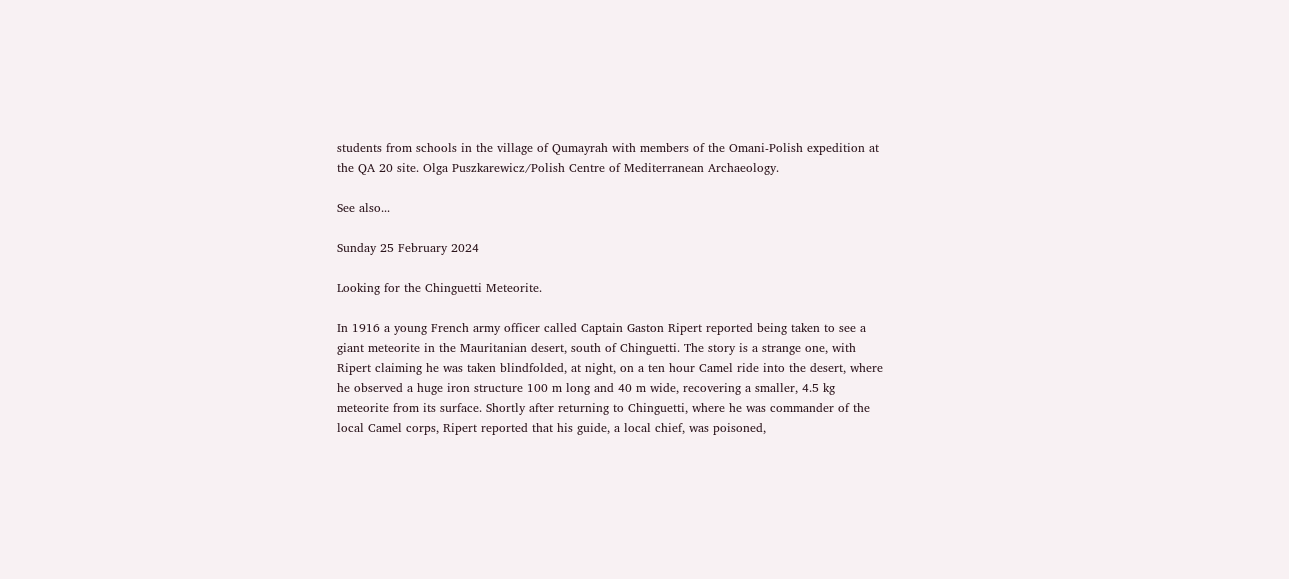students from schools in the village of Qumayrah with members of the Omani-Polish expedition at the QA 20 site. Olga Puszkarewicz/Polish Centre of Mediterranean Archaeology.

See also...

Sunday 25 February 2024

Looking for the Chinguetti Meteorite.

In 1916 a young French army officer called Captain Gaston Ripert reported being taken to see a giant meteorite in the Mauritanian desert, south of Chinguetti. The story is a strange one, with Ripert claiming he was taken blindfolded, at night, on a ten hour Camel ride into the desert, where he observed a huge iron structure 100 m long and 40 m wide, recovering a smaller, 4.5 kg meteorite from its surface. Shortly after returning to Chinguetti, where he was commander of the local Camel corps, Ripert reported that his guide, a local chief, was poisoned,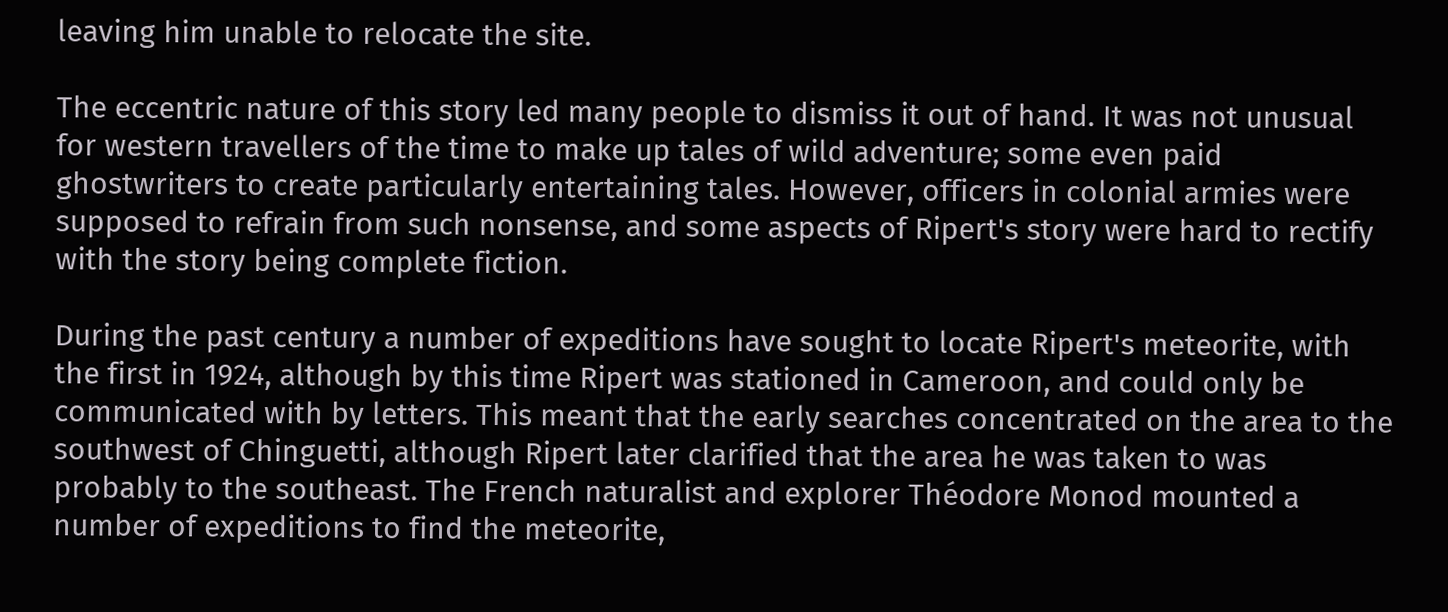leaving him unable to relocate the site.

The eccentric nature of this story led many people to dismiss it out of hand. It was not unusual for western travellers of the time to make up tales of wild adventure; some even paid ghostwriters to create particularly entertaining tales. However, officers in colonial armies were supposed to refrain from such nonsense, and some aspects of Ripert's story were hard to rectify with the story being complete fiction.

During the past century a number of expeditions have sought to locate Ripert's meteorite, with the first in 1924, although by this time Ripert was stationed in Cameroon, and could only be communicated with by letters. This meant that the early searches concentrated on the area to the southwest of Chinguetti, although Ripert later clarified that the area he was taken to was probably to the southeast. The French naturalist and explorer Théodore Monod mounted a number of expeditions to find the meteorite,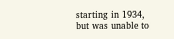starting in 1934, but was unable to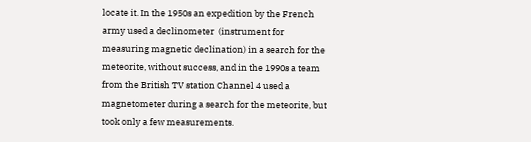locate it. In the 1950s an expedition by the French army used a declinometer  (instrument for measuring magnetic declination) in a search for the meteorite, without success, and in the 1990s a team from the British TV station Channel 4 used a magnetometer during a search for the meteorite, but took only a few measurements.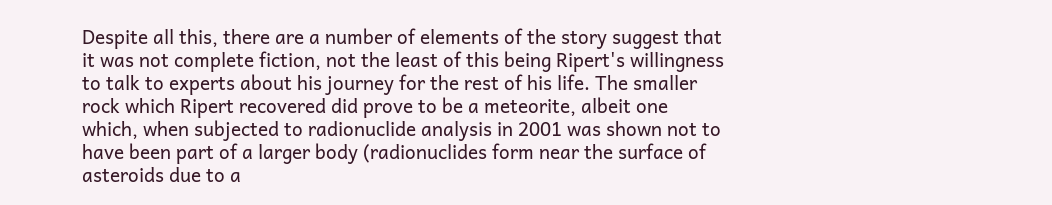Despite all this, there are a number of elements of the story suggest that it was not complete fiction, not the least of this being Ripert's willingness to talk to experts about his journey for the rest of his life. The smaller rock which Ripert recovered did prove to be a meteorite, albeit one which, when subjected to radionuclide analysis in 2001 was shown not to have been part of a larger body (radionuclides form near the surface of asteroids due to a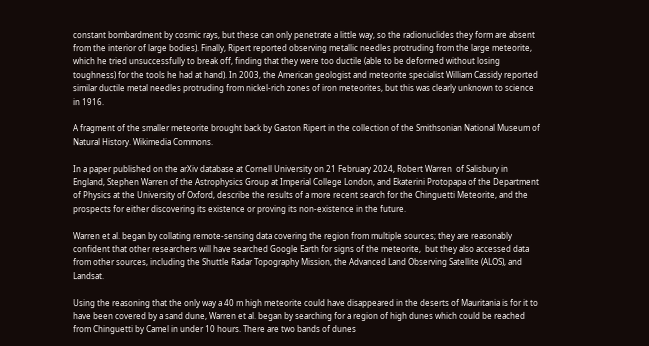constant bombardment by cosmic rays, but these can only penetrate a little way, so the radionuclides they form are absent from the interior of large bodies). Finally, Ripert reported observing metallic needles protruding from the large meteorite, which he tried unsuccessfully to break off, finding that they were too ductile (able to be deformed without losing toughness) for the tools he had at hand). In 2003, the American geologist and meteorite specialist William Cassidy reported similar ductile metal needles protruding from nickel-rich zones of iron meteorites, but this was clearly unknown to science in 1916.

A fragment of the smaller meteorite brought back by Gaston Ripert in the collection of the Smithsonian National Museum of Natural History. Wikimedia Commons.

In a paper published on the arXiv database at Cornell University on 21 February 2024, Robert Warren  of Salisbury in England, Stephen Warren of the Astrophysics Group at Imperial College London, and Ekaterini Protopapa of the Department of Physics at the University of Oxford, describe the results of a more recent search for the Chinguetti Meteorite, and the prospects for either discovering its existence or proving its non-existence in the future.

Warren et al. began by collating remote-sensing data covering the region from multiple sources; they are reasonably confident that other researchers will have searched Google Earth for signs of the meteorite,  but they also accessed data from other sources, including the Shuttle Radar Topography Mission, the Advanced Land Observing Satellite (ALOS), and Landsat.

Using the reasoning that the only way a 40 m high meteorite could have disappeared in the deserts of Mauritania is for it to have been covered by a sand dune, Warren et al. began by searching for a region of high dunes which could be reached from Chinguetti by Camel in under 10 hours. There are two bands of dunes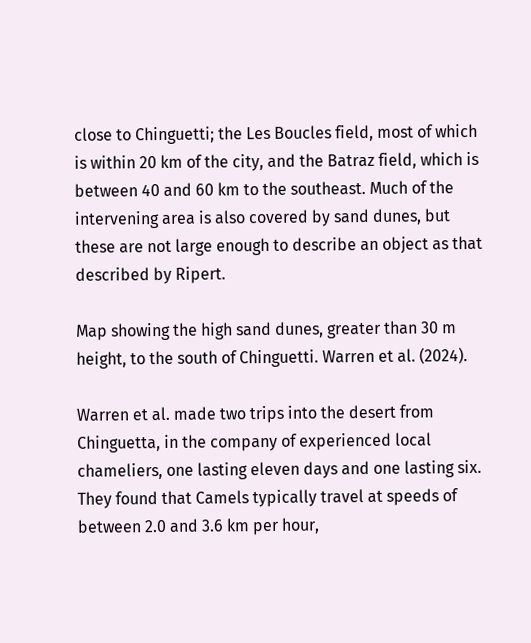close to Chinguetti; the Les Boucles field, most of which is within 20 km of the city, and the Batraz field, which is between 40 and 60 km to the southeast. Much of the intervening area is also covered by sand dunes, but these are not large enough to describe an object as that described by Ripert.

Map showing the high sand dunes, greater than 30 m height, to the south of Chinguetti. Warren et al. (2024).

Warren et al. made two trips into the desert from Chinguetta, in the company of experienced local chameliers, one lasting eleven days and one lasting six. They found that Camels typically travel at speeds of between 2.0 and 3.6 km per hour,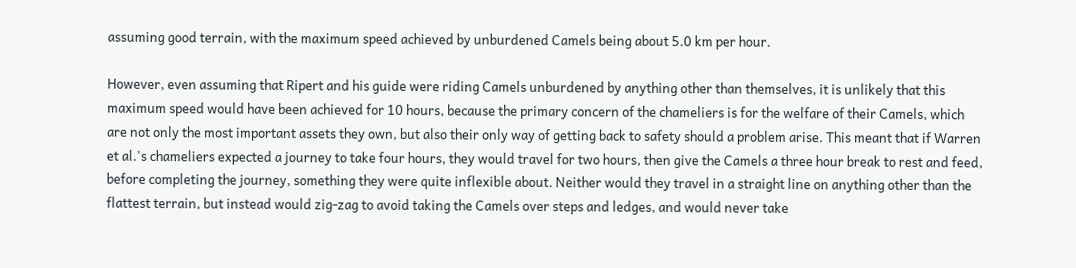assuming good terrain, with the maximum speed achieved by unburdened Camels being about 5.0 km per hour.

However, even assuming that Ripert and his guide were riding Camels unburdened by anything other than themselves, it is unlikely that this maximum speed would have been achieved for 10 hours, because the primary concern of the chameliers is for the welfare of their Camels, which are not only the most important assets they own, but also their only way of getting back to safety should a problem arise. This meant that if Warren et al.'s chameliers expected a journey to take four hours, they would travel for two hours, then give the Camels a three hour break to rest and feed, before completing the journey, something they were quite inflexible about. Neither would they travel in a straight line on anything other than the flattest terrain, but instead would zig-zag to avoid taking the Camels over steps and ledges, and would never take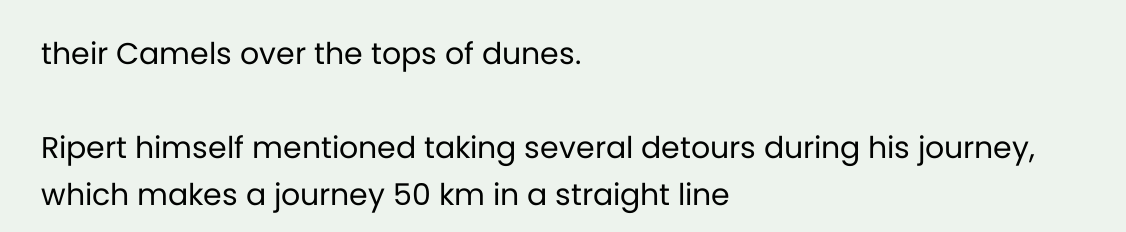their Camels over the tops of dunes.

Ripert himself mentioned taking several detours during his journey, which makes a journey 50 km in a straight line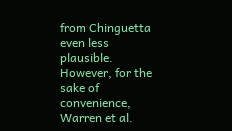from Chinguetta even less plausible. However, for the sake of convenience, Warren et al.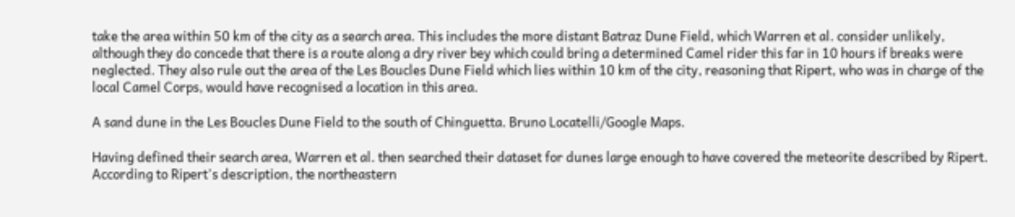take the area within 50 km of the city as a search area. This includes the more distant Batraz Dune Field, which Warren et al. consider unlikely, although they do concede that there is a route along a dry river bey which could bring a determined Camel rider this far in 10 hours if breaks were neglected. They also rule out the area of the Les Boucles Dune Field which lies within 10 km of the city, reasoning that Ripert, who was in charge of the local Camel Corps, would have recognised a location in this area.

A sand dune in the Les Boucles Dune Field to the south of Chinguetta. Bruno Locatelli/Google Maps.

Having defined their search area, Warren et al. then searched their dataset for dunes large enough to have covered the meteorite described by Ripert. According to Ripert's description, the northeastern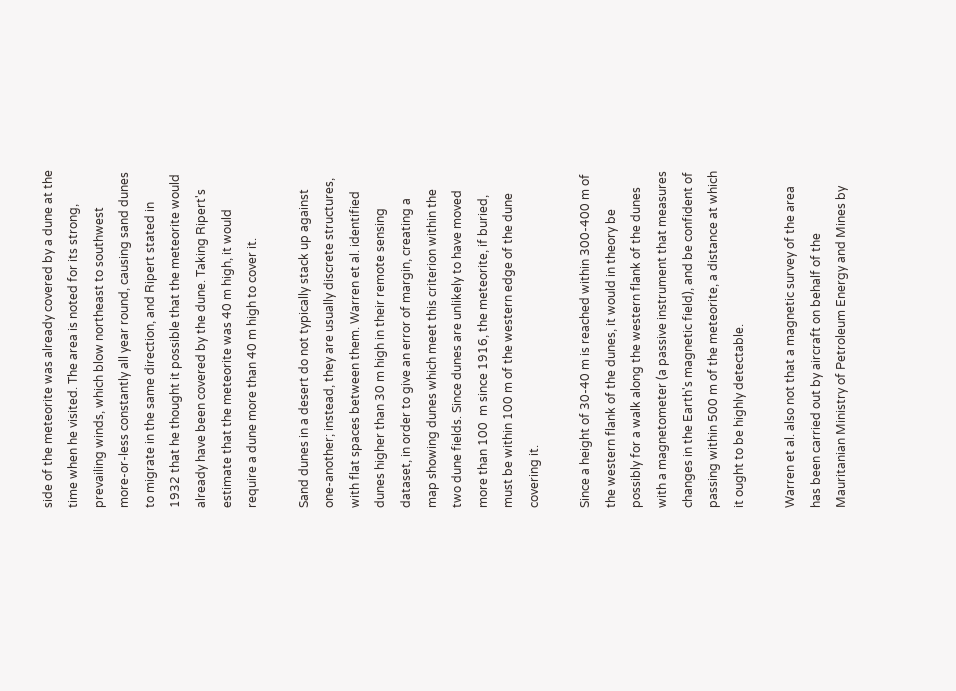side of the meteorite was already covered by a dune at the time when he visited. The area is noted for its strong, prevailing winds, which blow northeast to southwest more-or-less constantly all year round, causing sand dunes to migrate in the same direction, and Ripert stated in 1932 that he thought it possible that the meteorite would already have been covered by the dune. Taking Ripert's estimate that the meteorite was 40 m high, it would require a dune more than 40 m high to cover it.

Sand dunes in a desert do not typically stack up against one-another; instead, they are usually discrete structures, with flat spaces between them. Warren et al. identified dunes higher than 30 m high in their remote sensing dataset, in order to give an error of margin, creating a map showing dunes which meet this criterion within the two dune fields. Since dunes are unlikely to have moved more than 100  m since 1916, the meteorite, if buried, must be within 100 m of the western edge of the dune covering it.

Since a height of 30-40 m is reached within 300-400 m of the western flank of the dunes, it would in theory be possibly for a walk along the western flank of the dunes with a magnetometer (a passive instrument that measures changes in the Earth's magnetic field), and be confident of passing within 500 m of the meteorite, a distance at which it ought to be highly detectable.

Warren et al. also not that a magnetic survey of the area has been carried out by aircraft on behalf of the Mauritanian Ministry of Petroleum Energy and Mines by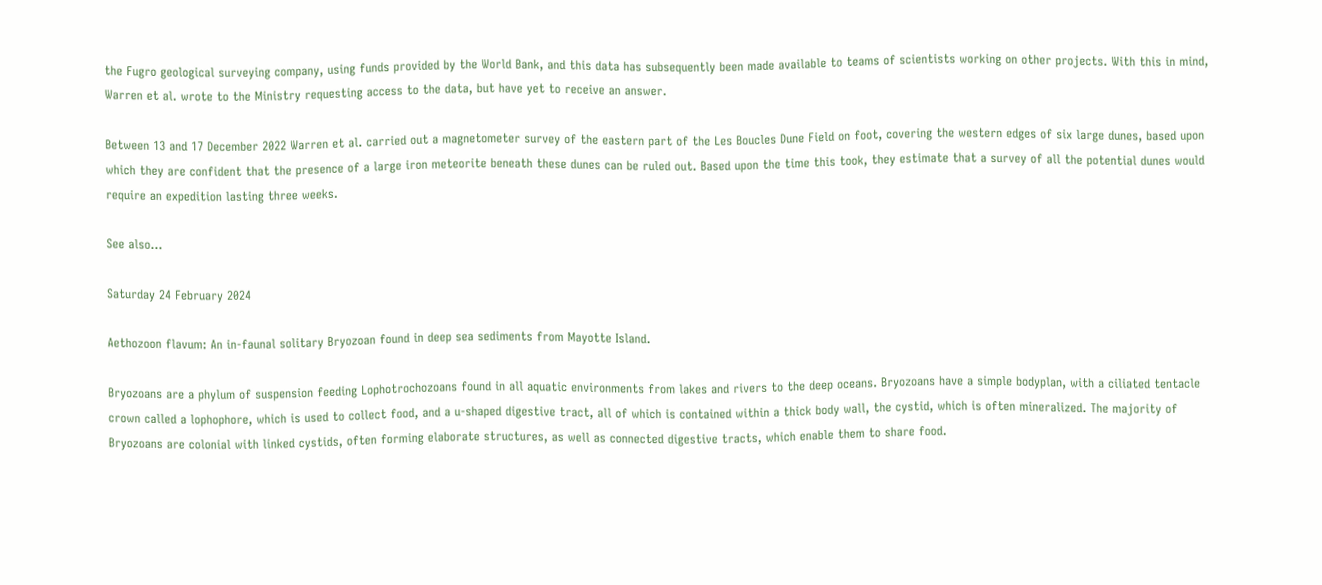the Fugro geological surveying company, using funds provided by the World Bank, and this data has subsequently been made available to teams of scientists working on other projects. With this in mind, Warren et al. wrote to the Ministry requesting access to the data, but have yet to receive an answer.

Between 13 and 17 December 2022 Warren et al. carried out a magnetometer survey of the eastern part of the Les Boucles Dune Field on foot, covering the western edges of six large dunes, based upon which they are confident that the presence of a large iron meteorite beneath these dunes can be ruled out. Based upon the time this took, they estimate that a survey of all the potential dunes would require an expedition lasting three weeks.

See also...

Saturday 24 February 2024

Aethozoon flavum: An in-faunal solitary Bryozoan found in deep sea sediments from Mayotte Island.

Bryozoans are a phylum of suspension feeding Lophotrochozoans found in all aquatic environments from lakes and rivers to the deep oceans. Bryozoans have a simple bodyplan, with a ciliated tentacle crown called a lophophore, which is used to collect food, and a u-shaped digestive tract, all of which is contained within a thick body wall, the cystid, which is often mineralized. The majority of Bryozoans are colonial with linked cystids, often forming elaborate structures, as well as connected digestive tracts, which enable them to share food.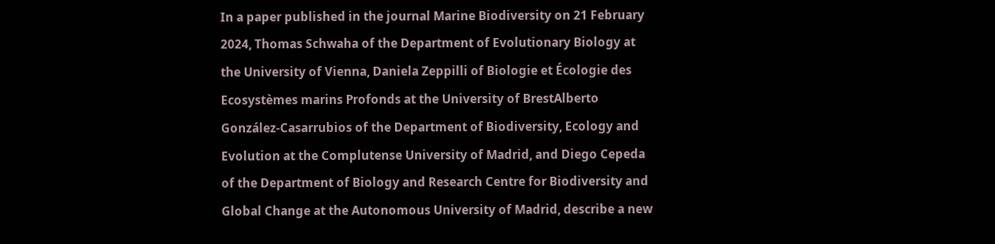In a paper published in the journal Marine Biodiversity on 21 February 2024, Thomas Schwaha of the Department of Evolutionary Biology at the University of Vienna, Daniela Zeppilli of Biologie et Écologie des Ecosystèmes marins Profonds at the University of BrestAlberto González‑Casarrubios of the Department of Biodiversity, Ecology and Evolution at the Complutense University of Madrid, and Diego Cepeda of the Department of Biology and Research Centre for Biodiversity and Global Change at the Autonomous University of Madrid, describe a new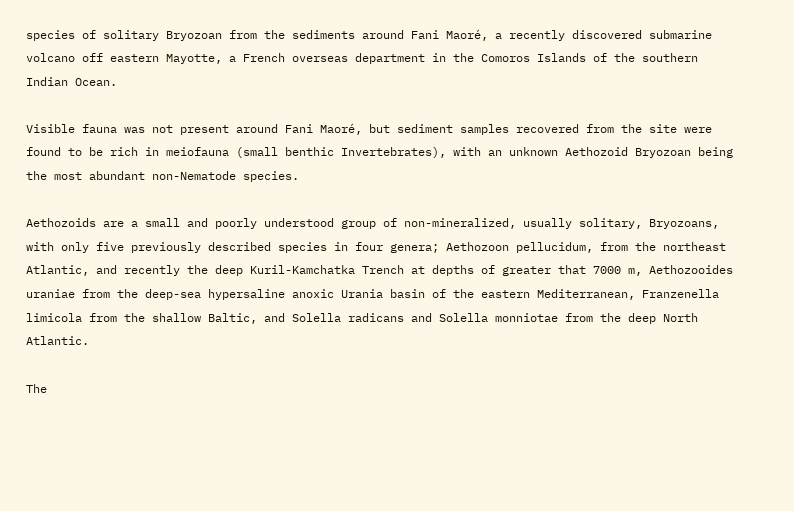species of solitary Bryozoan from the sediments around Fani Maoré, a recently discovered submarine volcano off eastern Mayotte, a French overseas department in the Comoros Islands of the southern Indian Ocean.

Visible fauna was not present around Fani Maoré, but sediment samples recovered from the site were found to be rich in meiofauna (small benthic Invertebrates), with an unknown Aethozoid Bryozoan being the most abundant non-Nematode species.

Aethozoids are a small and poorly understood group of non-mineralized, usually solitary, Bryozoans, with only five previously described species in four genera; Aethozoon pellucidum, from the northeast Atlantic, and recently the deep Kuril-Kamchatka Trench at depths of greater that 7000 m, Aethozooides uraniae from the deep-sea hypersaline anoxic Urania basin of the eastern Mediterranean, Franzenella limicola from the shallow Baltic, and Solella radicans and Solella monniotae from the deep North Atlantic.

The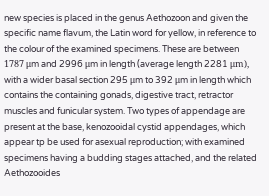new species is placed in the genus Aethozoon and given the specific name flavum, the Latin word for yellow, in reference to the colour of the examined specimens. These are between 1787 μm and 2996 μm in length (average length 2281 μm), with a wider basal section 295 μm to 392 μm in length which contains the containing gonads, digestive tract, retractor muscles and funicular system. Two types of appendage are present at the base, kenozooidal cystid appendages, which appear tp be used for asexual reproduction; with examined specimens having a budding stages attached, and the related Aethozooides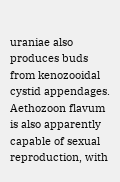uraniae also produces buds from kenozooidal cystid appendages. Aethozoon flavum is also apparently capable of sexual reproduction, with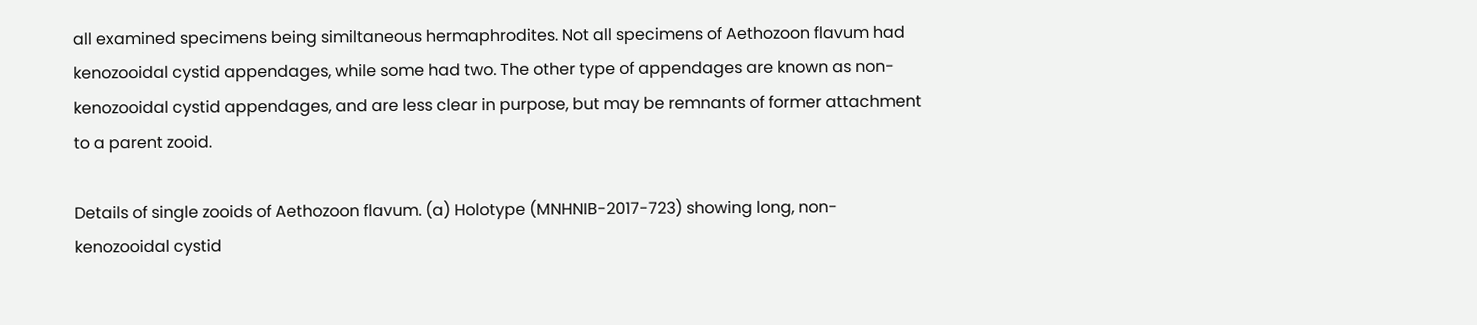all examined specimens being similtaneous hermaphrodites. Not all specimens of Aethozoon flavum had kenozooidal cystid appendages, while some had two. The other type of appendages are known as non-kenozooidal cystid appendages, and are less clear in purpose, but may be remnants of former attachment to a parent zooid.

Details of single zooids of Aethozoon flavum. (a) Holotype (MNHNIB-2017-723) showing long, non-kenozooidal cystid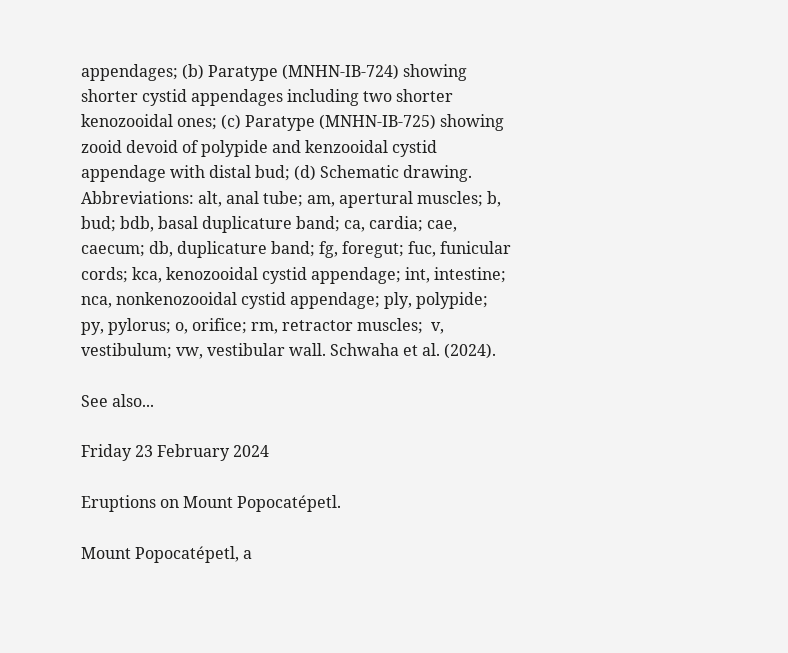appendages; (b) Paratype (MNHN-IB-724) showing shorter cystid appendages including two shorter kenozooidal ones; (c) Paratype (MNHN-IB-725) showing zooid devoid of polypide and kenzooidal cystid appendage with distal bud; (d) Schematic drawing. Abbreviations: alt, anal tube; am, apertural muscles; b, bud; bdb, basal duplicature band; ca, cardia; cae, caecum; db, duplicature band; fg, foregut; fuc, funicular cords; kca, kenozooidal cystid appendage; int, intestine; nca, nonkenozooidal cystid appendage; ply, polypide; py, pylorus; o, orifice; rm, retractor muscles;  v, vestibulum; vw, vestibular wall. Schwaha et al. (2024).

See also...

Friday 23 February 2024

Eruptions on Mount Popocatépetl.

Mount Popocatépetl, a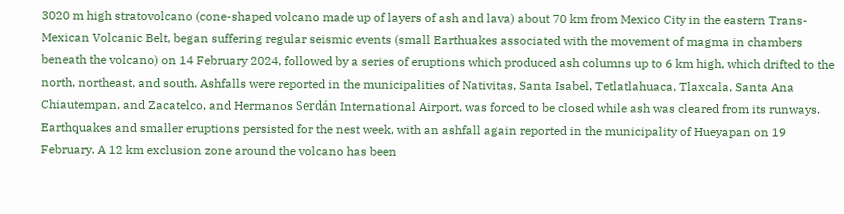3020 m high stratovolcano (cone-shaped volcano made up of layers of ash and lava) about 70 km from Mexico City in the eastern Trans-Mexican Volcanic Belt, began suffering regular seismic events (small Earthuakes associated with the movement of magma in chambers beneath the volcano) on 14 February 2024, followed by a series of eruptions which produced ash columns up to 6 km high, which drifted to the north, northeast, and south. Ashfalls were reported in the municipalities of Nativitas, Santa Isabel, Tetlatlahuaca, Tlaxcala, Santa Ana Chiautempan, and Zacatelco, and Hermanos Serdán International Airport, was forced to be closed while ash was cleared from its runways. Earthquakes and smaller eruptions persisted for the nest week, with an ashfall again reported in the municipality of Hueyapan on 19 February. A 12 km exclusion zone around the volcano has been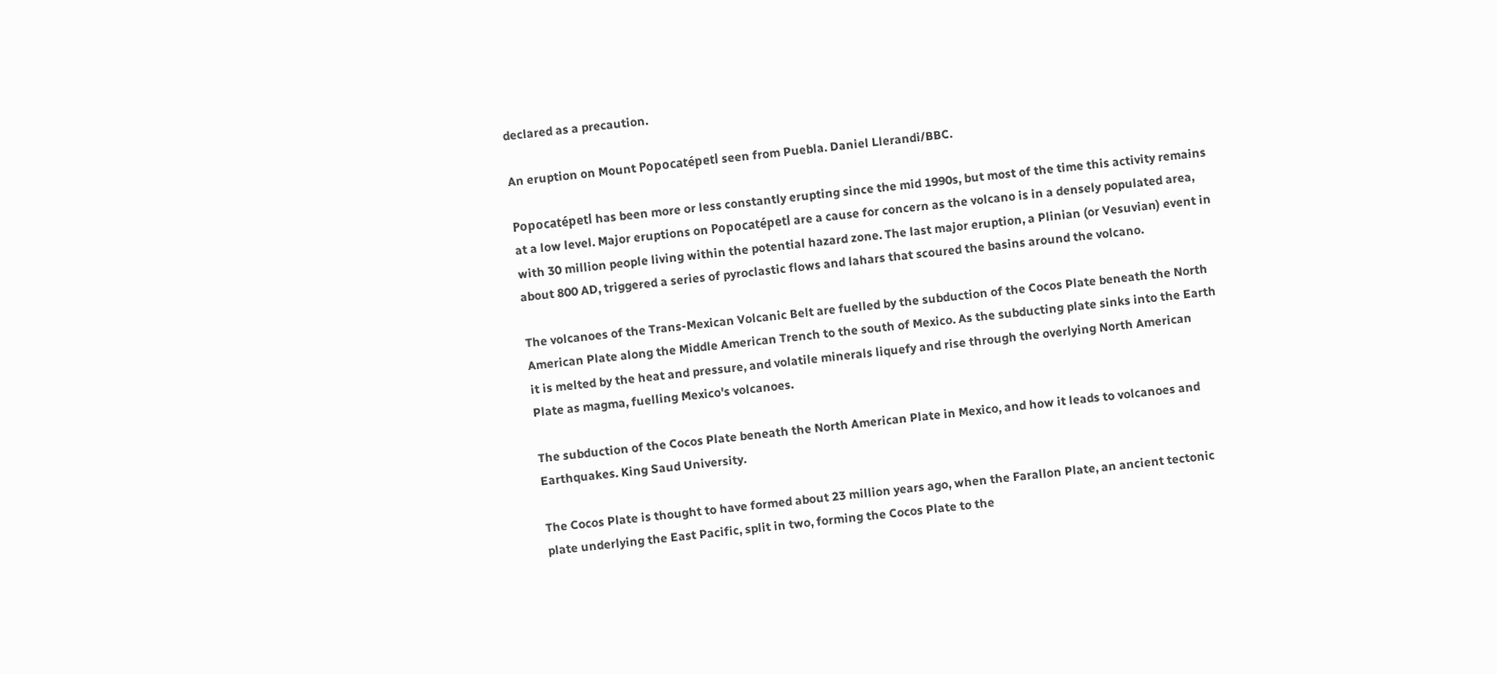declared as a precaution.

An eruption on Mount Popocatépetl seen from Puebla. Daniel Llerandi/BBC.

Popocatépetl has been more or less constantly erupting since the mid 1990s, but most of the time this activity remains at a low level. Major eruptions on Popocatépetl are a cause for concern as the volcano is in a densely populated area, with 30 million people living within the potential hazard zone. The last major eruption, a Plinian (or Vesuvian) event in about 800 AD, triggered a series of pyroclastic flows and lahars that scoured the basins around the volcano.

The volcanoes of the Trans-Mexican Volcanic Belt are fuelled by the subduction of the Cocos Plate beneath the North American Plate along the Middle American Trench to the south of Mexico. As the subducting plate sinks into the Earth it is melted by the heat and pressure, and volatile minerals liquefy and rise through the overlying North American Plate as magma, fuelling Mexico's volcanoes.

The subduction of the Cocos Plate beneath the North American Plate in Mexico, and how it leads to volcanoes and Earthquakes. King Saud University.

The Cocos Plate is thought to have formed about 23 million years ago, when the Farallon Plate, an ancient tectonic plate underlying the East Pacific, split in two, forming the Cocos Plate to the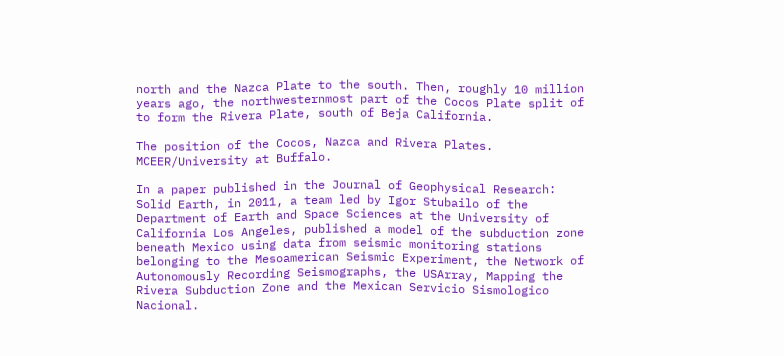north and the Nazca Plate to the south. Then, roughly 10 million years ago, the northwesternmost part of the Cocos Plate split of to form the Rivera Plate, south of Beja California.

The position of the Cocos, Nazca and Rivera Plates. MCEER/University at Buffalo.

In a paper published in the Journal of Geophysical Research: Solid Earth, in 2011, a team led by Igor Stubailo of the Department of Earth and Space Sciences at the University of California Los Angeles, published a model of the subduction zone beneath Mexico using data from seismic monitoring stations belonging to the Mesoamerican Seismic Experiment, the Network of Autonomously Recording Seismographs, the USArray, Mapping the Rivera Subduction Zone and the Mexican Servicio Sismologico Nacional.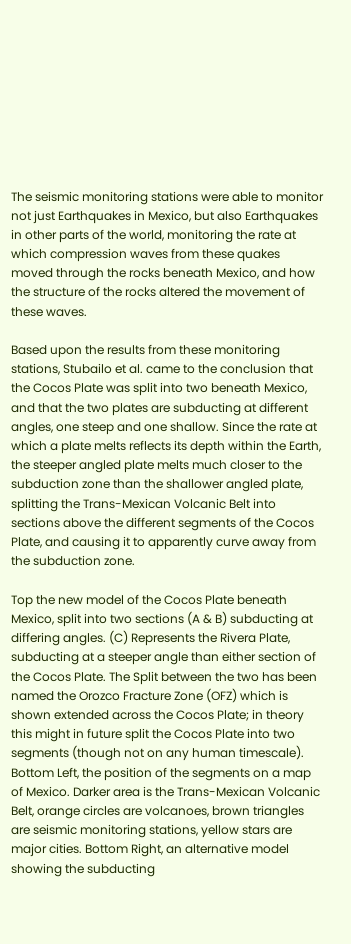The seismic monitoring stations were able to monitor not just Earthquakes in Mexico, but also Earthquakes in other parts of the world, monitoring the rate at which compression waves from these quakes moved through the rocks beneath Mexico, and how the structure of the rocks altered the movement of these waves.

Based upon the results from these monitoring stations, Stubailo et al. came to the conclusion that the Cocos Plate was split into two beneath Mexico, and that the two plates are subducting at different angles, one steep and one shallow. Since the rate at which a plate melts reflects its depth within the Earth, the steeper angled plate melts much closer to the subduction zone than the shallower angled plate, splitting the Trans-Mexican Volcanic Belt into sections above the different segments of the Cocos Plate, and causing it to apparently curve away from the subduction zone.

Top the new model of the Cocos Plate beneath Mexico, split into two sections (A & B) subducting at differing angles. (C) Represents the Rivera Plate, subducting at a steeper angle than either section of the Cocos Plate. The Split between the two has been named the Orozco Fracture Zone (OFZ) which is shown extended across the Cocos Plate; in theory this might in future split the Cocos Plate into two segments (though not on any human timescale). Bottom Left, the position of the segments on a map of Mexico. Darker area is the Trans-Mexican Volcanic Belt, orange circles are volcanoes, brown triangles are seismic monitoring stations, yellow stars are major cities. Bottom Right, an alternative model showing the subducting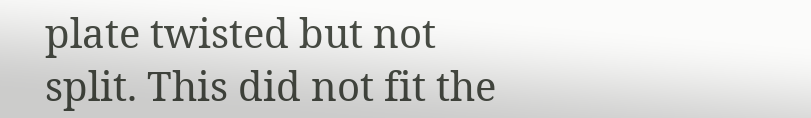plate twisted but not split. This did not fit the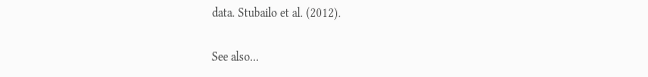data. Stubailo et al. (2012).

See also...